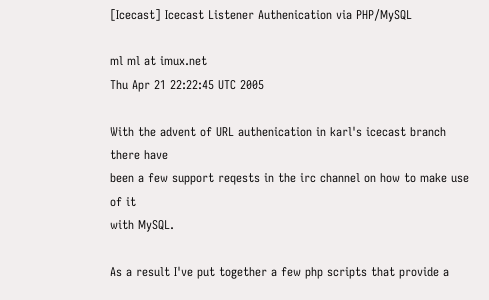[Icecast] Icecast Listener Authenication via PHP/MySQL

ml ml at imux.net
Thu Apr 21 22:22:45 UTC 2005

With the advent of URL authenication in karl's icecast branch there have
been a few support reqests in the irc channel on how to make use of it
with MySQL.

As a result I've put together a few php scripts that provide a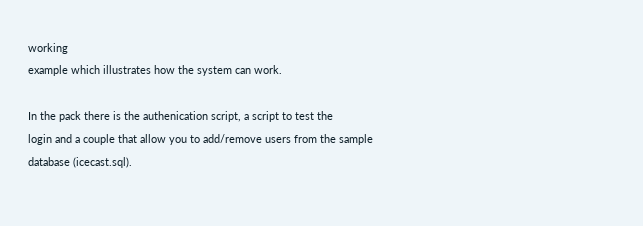working
example which illustrates how the system can work.

In the pack there is the authenication script, a script to test the
login and a couple that allow you to add/remove users from the sample
database (icecast.sql).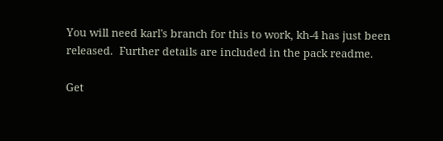You will need karl's branch for this to work, kh-4 has just been
released.  Further details are included in the pack readme.

Get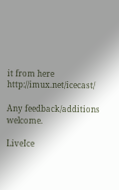it from here http://imux.net/icecast/

Any feedback/additions welcome.

LiveIce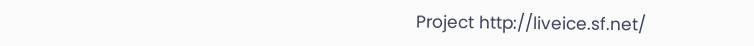Project http://liveice.sf.net/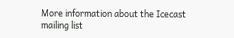More information about the Icecast mailing list